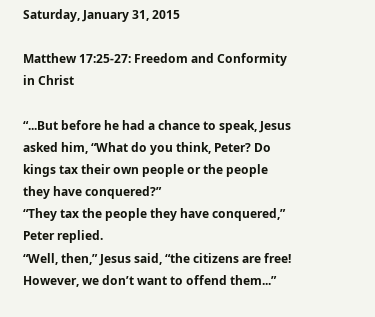Saturday, January 31, 2015

Matthew 17:25-27: Freedom and Conformity in Christ

“...But before he had a chance to speak, Jesus asked him, “What do you think, Peter? Do kings tax their own people or the people they have conquered?”
“They tax the people they have conquered,” Peter replied.
“Well, then,” Jesus said, “the citizens are free! However, we don’t want to offend them...”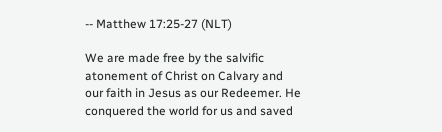-- Matthew 17:25-27 (NLT)

We are made free by the salvific atonement of Christ on Calvary and our faith in Jesus as our Redeemer. He conquered the world for us and saved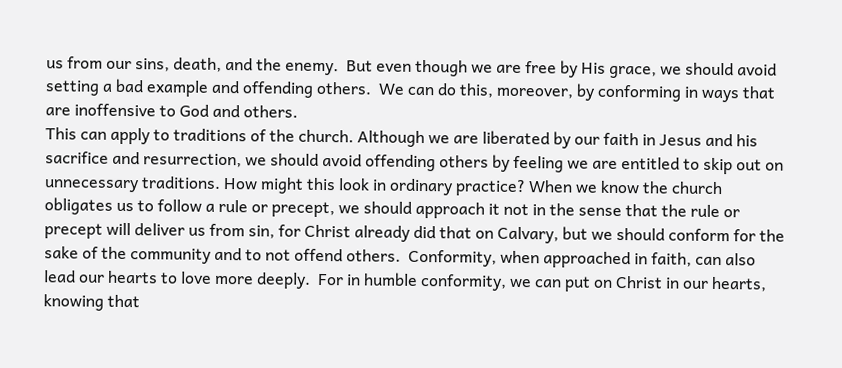us from our sins, death, and the enemy.  But even though we are free by His grace, we should avoid setting a bad example and offending others.  We can do this, moreover, by conforming in ways that are inoffensive to God and others.
This can apply to traditions of the church. Although we are liberated by our faith in Jesus and his sacrifice and resurrection, we should avoid offending others by feeling we are entitled to skip out on unnecessary traditions. How might this look in ordinary practice? When we know the church obligates us to follow a rule or precept, we should approach it not in the sense that the rule or precept will deliver us from sin, for Christ already did that on Calvary, but we should conform for the sake of the community and to not offend others.  Conformity, when approached in faith, can also lead our hearts to love more deeply.  For in humble conformity, we can put on Christ in our hearts, knowing that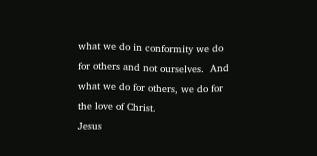what we do in conformity we do for others and not ourselves.  And what we do for others, we do for the love of Christ.
Jesus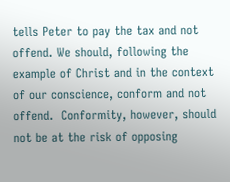tells Peter to pay the tax and not offend. We should, following the example of Christ and in the context of our conscience, conform and not offend.  Conformity, however, should not be at the risk of opposing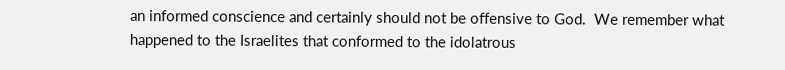an informed conscience and certainly should not be offensive to God.  We remember what happened to the Israelites that conformed to the idolatrous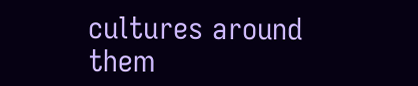cultures around them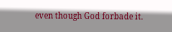even though God forbade it.